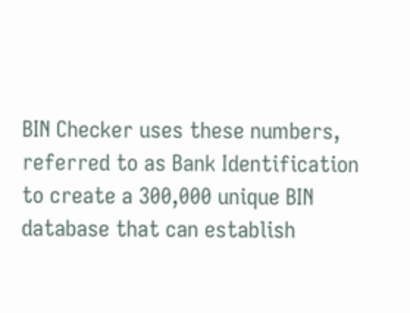BIN Checker uses these numbers, referred to as Bank Identification to create a 300,000 unique BIN database that can establish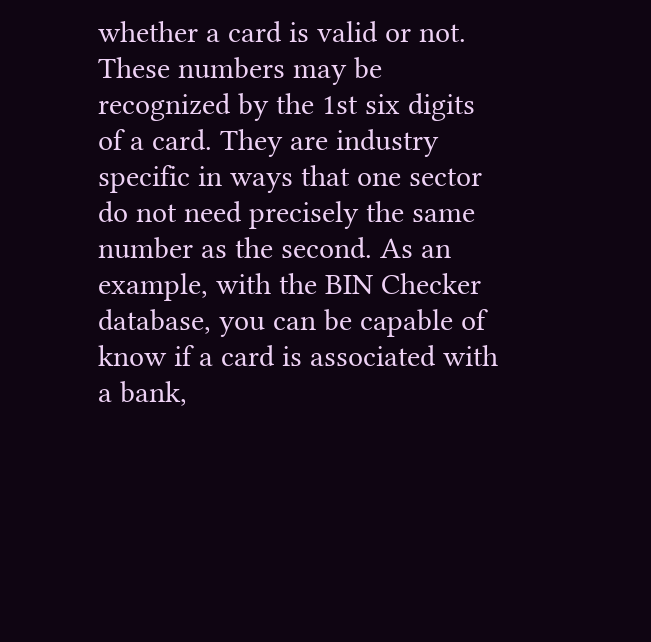whether a card is valid or not. These numbers may be recognized by the 1st six digits of a card. They are industry specific in ways that one sector do not need precisely the same number as the second. As an example, with the BIN Checker database, you can be capable of know if a card is associated with a bank,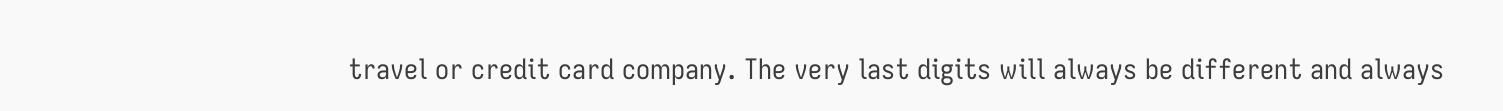travel or credit card company. The very last digits will always be different and always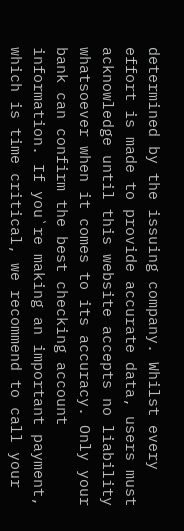determined by the issuing company. Whilst every effort is made to provide accurate data, users must acknowledge until this website accepts no liability whatsoever when it comes to its accuracy. Only your bank can confirm the best checking account information. If you`re making an important payment, which is time critical, we recommend to call your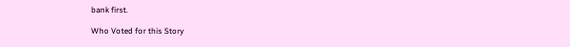bank first.

Who Voted for this Story